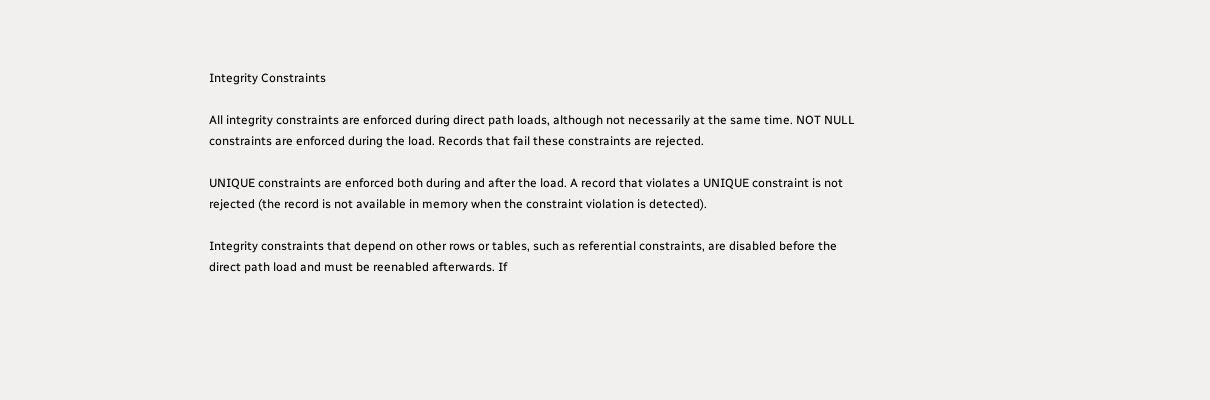Integrity Constraints

All integrity constraints are enforced during direct path loads, although not necessarily at the same time. NOT NULL constraints are enforced during the load. Records that fail these constraints are rejected.

UNIQUE constraints are enforced both during and after the load. A record that violates a UNIQUE constraint is not rejected (the record is not available in memory when the constraint violation is detected).

Integrity constraints that depend on other rows or tables, such as referential constraints, are disabled before the direct path load and must be reenabled afterwards. If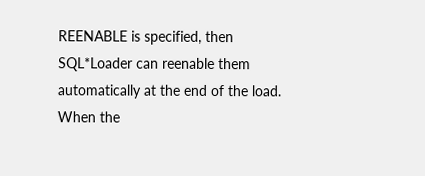REENABLE is specified, then SQL*Loader can reenable them automatically at the end of the load. When the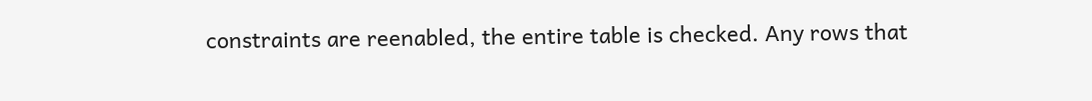constraints are reenabled, the entire table is checked. Any rows that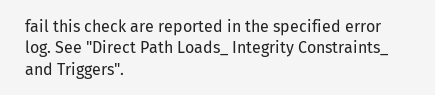fail this check are reported in the specified error log. See "Direct Path Loads_ Integrity Constraints_ and Triggers".